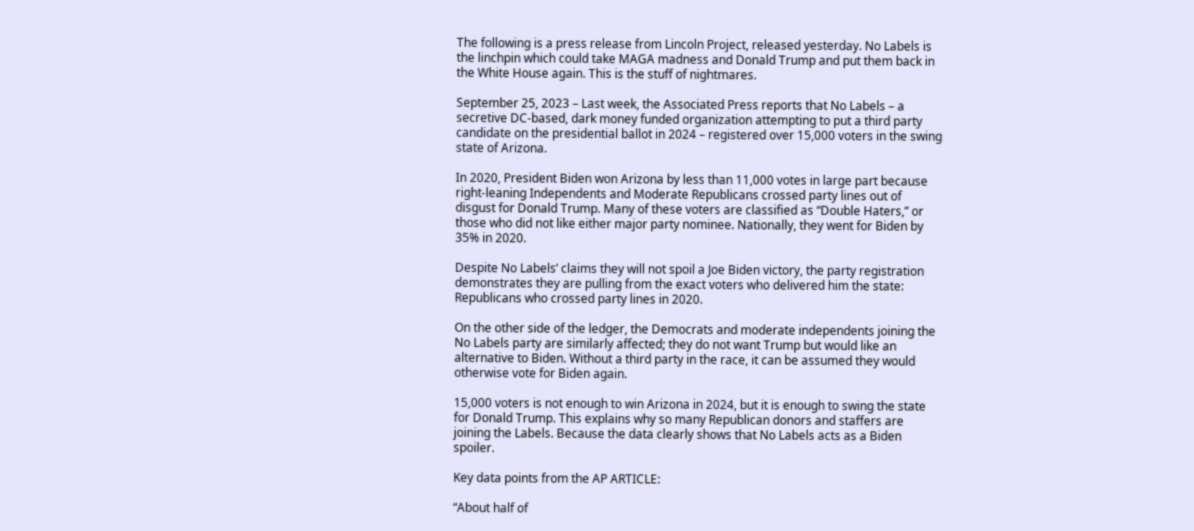The following is a press release from Lincoln Project, released yesterday. No Labels is the linchpin which could take MAGA madness and Donald Trump and put them back in the White House again. This is the stuff of nightmares.

September 25, 2023 – Last week, the Associated Press reports that No Labels – a secretive DC-based, dark money funded organization attempting to put a third party candidate on the presidential ballot in 2024 – registered over 15,000 voters in the swing state of Arizona.

In 2020, President Biden won Arizona by less than 11,000 votes in large part because right-leaning Independents and Moderate Republicans crossed party lines out of disgust for Donald Trump. Many of these voters are classified as “Double Haters,” or those who did not like either major party nominee. Nationally, they went for Biden by 35% in 2020.

Despite No Labels’ claims they will not spoil a Joe Biden victory, the party registration demonstrates they are pulling from the exact voters who delivered him the state: Republicans who crossed party lines in 2020.

On the other side of the ledger, the Democrats and moderate independents joining the No Labels party are similarly affected; they do not want Trump but would like an alternative to Biden. Without a third party in the race, it can be assumed they would otherwise vote for Biden again.

15,000 voters is not enough to win Arizona in 2024, but it is enough to swing the state for Donald Trump. This explains why so many Republican donors and staffers are joining the Labels. Because the data clearly shows that No Labels acts as a Biden spoiler.

Key data points from the AP ARTICLE:

“About half of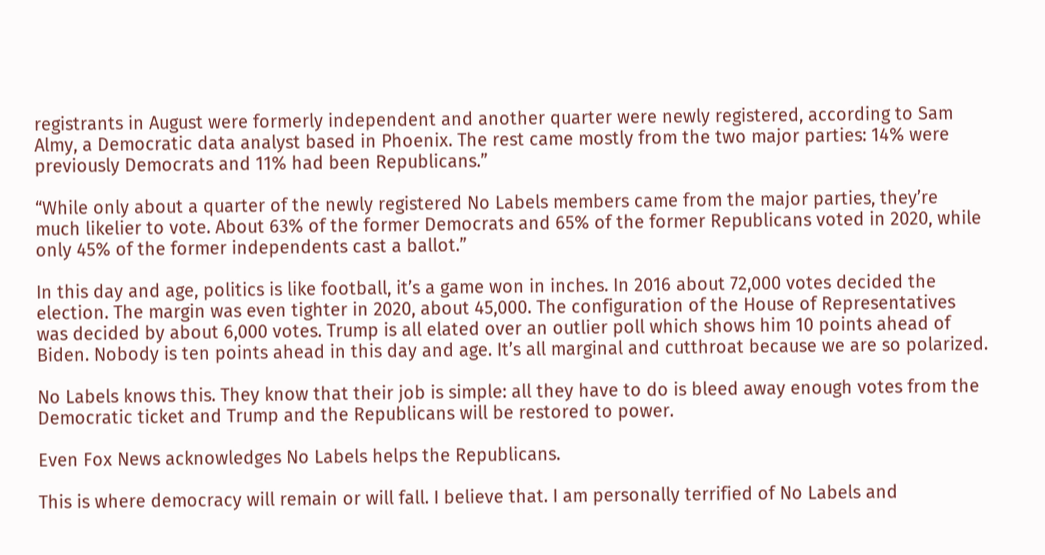registrants in August were formerly independent and another quarter were newly registered, according to Sam Almy, a Democratic data analyst based in Phoenix. The rest came mostly from the two major parties: 14% were previously Democrats and 11% had been Republicans.”

“While only about a quarter of the newly registered No Labels members came from the major parties, they’re much likelier to vote. About 63% of the former Democrats and 65% of the former Republicans voted in 2020, while only 45% of the former independents cast a ballot.”

In this day and age, politics is like football, it’s a game won in inches. In 2016 about 72,000 votes decided the election. The margin was even tighter in 2020, about 45,000. The configuration of the House of Representatives was decided by about 6,000 votes. Trump is all elated over an outlier poll which shows him 10 points ahead of Biden. Nobody is ten points ahead in this day and age. It’s all marginal and cutthroat because we are so polarized.

No Labels knows this. They know that their job is simple: all they have to do is bleed away enough votes from the Democratic ticket and Trump and the Republicans will be restored to power.

Even Fox News acknowledges No Labels helps the Republicans.

This is where democracy will remain or will fall. I believe that. I am personally terrified of No Labels and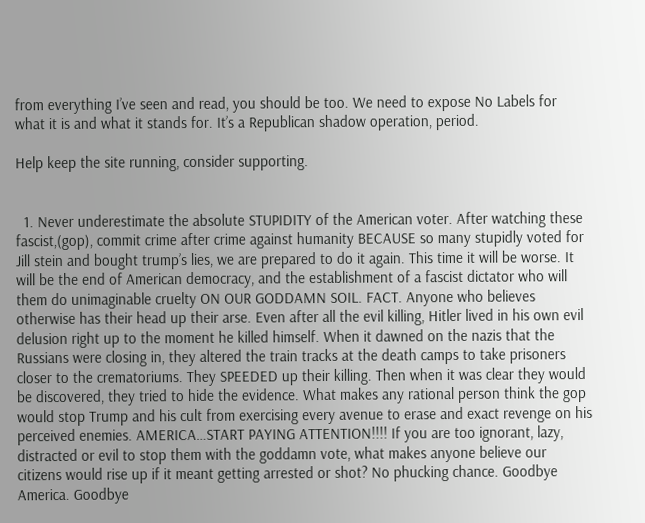from everything I’ve seen and read, you should be too. We need to expose No Labels for what it is and what it stands for. It’s a Republican shadow operation, period.

Help keep the site running, consider supporting.


  1. Never underestimate the absolute STUPIDITY of the American voter. After watching these fascist,(gop), commit crime after crime against humanity BECAUSE so many stupidly voted for Jill stein and bought trump’s lies, we are prepared to do it again. This time it will be worse. It will be the end of American democracy, and the establishment of a fascist dictator who will them do unimaginable cruelty ON OUR GODDAMN SOIL. FACT. Anyone who believes otherwise has their head up their arse. Even after all the evil killing, Hitler lived in his own evil delusion right up to the moment he killed himself. When it dawned on the nazis that the Russians were closing in, they altered the train tracks at the death camps to take prisoners closer to the crematoriums. They SPEEDED up their killing. Then when it was clear they would be discovered, they tried to hide the evidence. What makes any rational person think the gop would stop Trump and his cult from exercising every avenue to erase and exact revenge on his perceived enemies. AMERICA…START PAYING ATTENTION!!!! If you are too ignorant, lazy, distracted or evil to stop them with the goddamn vote, what makes anyone believe our citizens would rise up if it meant getting arrested or shot? No phucking chance. Goodbye America. Goodbye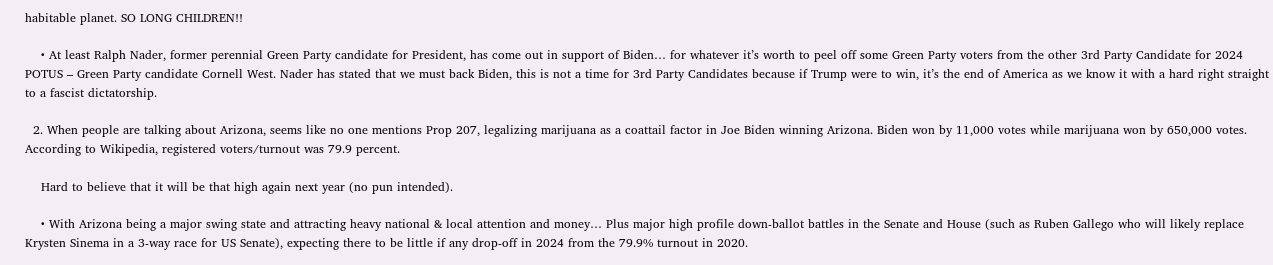habitable planet. SO LONG CHILDREN!!

    • At least Ralph Nader, former perennial Green Party candidate for President, has come out in support of Biden… for whatever it’s worth to peel off some Green Party voters from the other 3rd Party Candidate for 2024 POTUS – Green Party candidate Cornell West. Nader has stated that we must back Biden, this is not a time for 3rd Party Candidates because if Trump were to win, it’s the end of America as we know it with a hard right straight to a fascist dictatorship.

  2. When people are talking about Arizona, seems like no one mentions Prop 207, legalizing marijuana as a coattail factor in Joe Biden winning Arizona. Biden won by 11,000 votes while marijuana won by 650,000 votes. According to Wikipedia, registered voters/turnout was 79.9 percent.

    Hard to believe that it will be that high again next year (no pun intended).

    • With Arizona being a major swing state and attracting heavy national & local attention and money… Plus major high profile down-ballot battles in the Senate and House (such as Ruben Gallego who will likely replace Krysten Sinema in a 3-way race for US Senate), expecting there to be little if any drop-off in 2024 from the 79.9% turnout in 2020.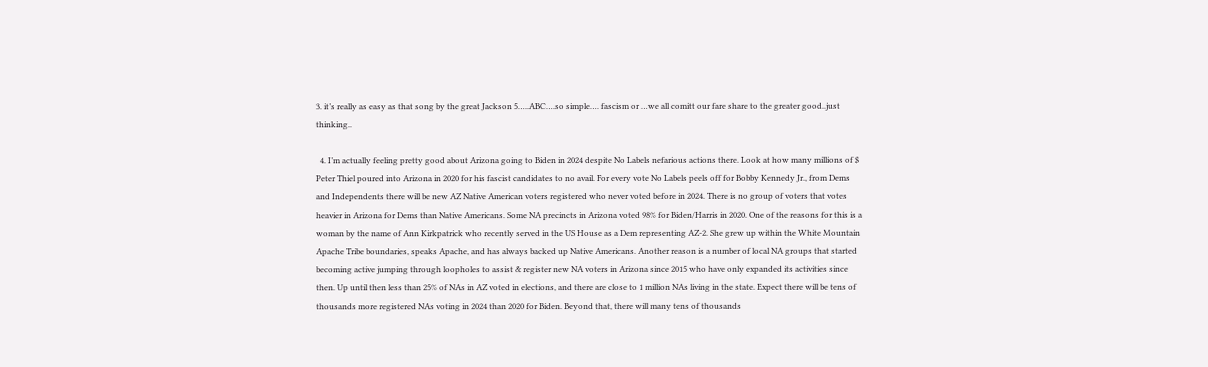3. it’s really as easy as that song by the great Jackson 5…..ABC….so simple…. fascism or …we all comitt our fare share to the greater good..just thinking..

  4. I’m actually feeling pretty good about Arizona going to Biden in 2024 despite No Labels nefarious actions there. Look at how many millions of $ Peter Thiel poured into Arizona in 2020 for his fascist candidates to no avail. For every vote No Labels peels off for Bobby Kennedy Jr., from Dems and Independents there will be new AZ Native American voters registered who never voted before in 2024. There is no group of voters that votes heavier in Arizona for Dems than Native Americans. Some NA precincts in Arizona voted 98% for Biden/Harris in 2020. One of the reasons for this is a woman by the name of Ann Kirkpatrick who recently served in the US House as a Dem representing AZ-2. She grew up within the White Mountain Apache Tribe boundaries, speaks Apache, and has always backed up Native Americans. Another reason is a number of local NA groups that started becoming active jumping through loopholes to assist & register new NA voters in Arizona since 2015 who have only expanded its activities since then. Up until then less than 25% of NAs in AZ voted in elections, and there are close to 1 million NAs living in the state. Expect there will be tens of thousands more registered NAs voting in 2024 than 2020 for Biden. Beyond that, there will many tens of thousands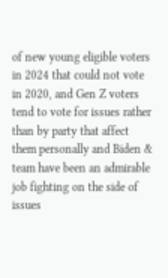of new young eligible voters in 2024 that could not vote in 2020, and Gen Z voters tend to vote for issues rather than by party that affect them personally and Biden & team have been an admirable job fighting on the side of issues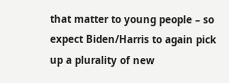that matter to young people – so expect Biden/Harris to again pick up a plurality of new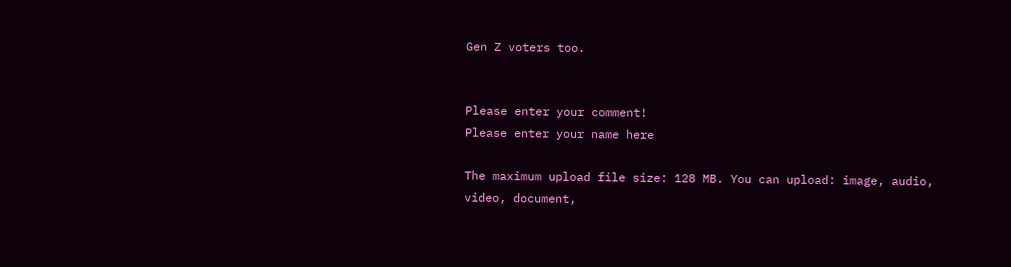Gen Z voters too.


Please enter your comment!
Please enter your name here

The maximum upload file size: 128 MB. You can upload: image, audio, video, document,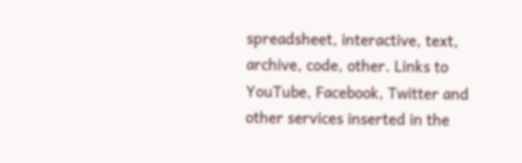spreadsheet, interactive, text, archive, code, other. Links to YouTube, Facebook, Twitter and other services inserted in the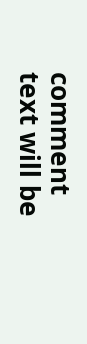comment text will be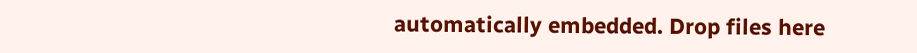automatically embedded. Drop files here